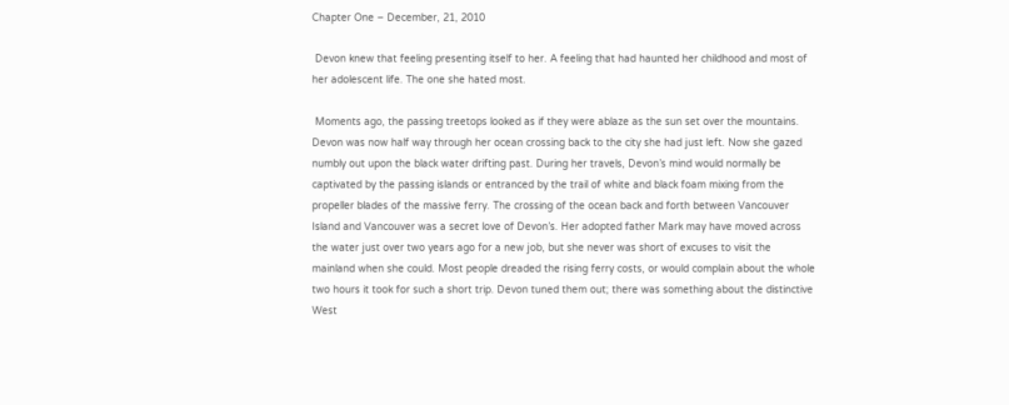Chapter One – December, 21, 2010

 Devon knew that feeling presenting itself to her. A feeling that had haunted her childhood and most of her adolescent life. The one she hated most.

 Moments ago, the passing treetops looked as if they were ablaze as the sun set over the mountains. Devon was now half way through her ocean crossing back to the city she had just left. Now she gazed numbly out upon the black water drifting past. During her travels, Devon’s mind would normally be captivated by the passing islands or entranced by the trail of white and black foam mixing from the propeller blades of the massive ferry. The crossing of the ocean back and forth between Vancouver Island and Vancouver was a secret love of Devon’s. Her adopted father Mark may have moved across the water just over two years ago for a new job, but she never was short of excuses to visit the mainland when she could. Most people dreaded the rising ferry costs, or would complain about the whole two hours it took for such a short trip. Devon tuned them out; there was something about the distinctive West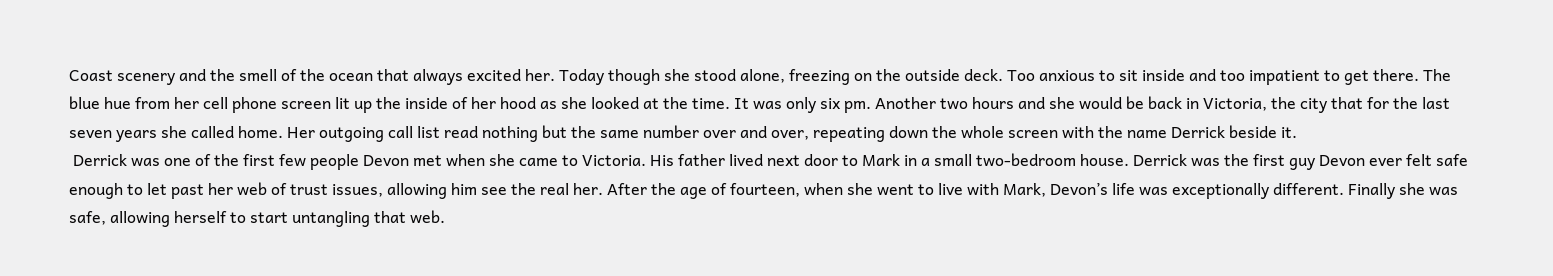Coast scenery and the smell of the ocean that always excited her. Today though she stood alone, freezing on the outside deck. Too anxious to sit inside and too impatient to get there. The blue hue from her cell phone screen lit up the inside of her hood as she looked at the time. It was only six pm. Another two hours and she would be back in Victoria, the city that for the last seven years she called home. Her outgoing call list read nothing but the same number over and over, repeating down the whole screen with the name Derrick beside it.
 Derrick was one of the first few people Devon met when she came to Victoria. His father lived next door to Mark in a small two-bedroom house. Derrick was the first guy Devon ever felt safe enough to let past her web of trust issues, allowing him see the real her. After the age of fourteen, when she went to live with Mark, Devon’s life was exceptionally different. Finally she was safe, allowing herself to start untangling that web.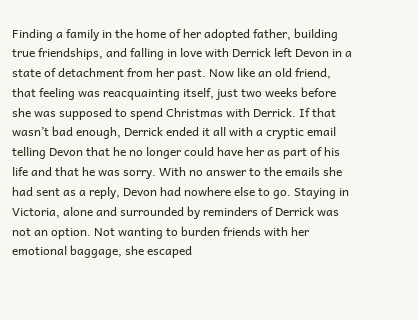Finding a family in the home of her adopted father, building true friendships, and falling in love with Derrick left Devon in a state of detachment from her past. Now like an old friend, that feeling was reacquainting itself, just two weeks before she was supposed to spend Christmas with Derrick. If that wasn’t bad enough, Derrick ended it all with a cryptic email telling Devon that he no longer could have her as part of his life and that he was sorry. With no answer to the emails she had sent as a reply, Devon had nowhere else to go. Staying in Victoria, alone and surrounded by reminders of Derrick was not an option. Not wanting to burden friends with her emotional baggage, she escaped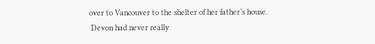over to Vancouver to the shelter of her father’s house.
 Devon had never really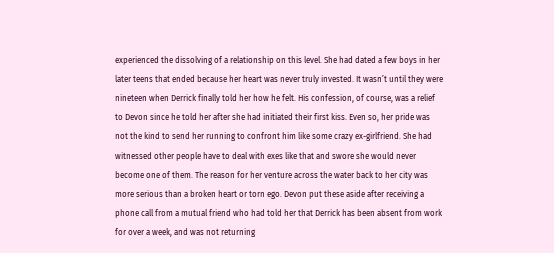experienced the dissolving of a relationship on this level. She had dated a few boys in her later teens that ended because her heart was never truly invested. It wasn’t until they were nineteen when Derrick finally told her how he felt. His confession, of course, was a relief to Devon since he told her after she had initiated their first kiss. Even so, her pride was not the kind to send her running to confront him like some crazy ex-girlfriend. She had witnessed other people have to deal with exes like that and swore she would never become one of them. The reason for her venture across the water back to her city was more serious than a broken heart or torn ego. Devon put these aside after receiving a phone call from a mutual friend who had told her that Derrick has been absent from work for over a week, and was not returning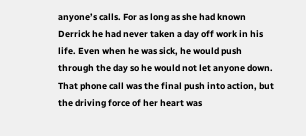anyone’s calls. For as long as she had known Derrick he had never taken a day off work in his life. Even when he was sick, he would push through the day so he would not let anyone down. That phone call was the final push into action, but the driving force of her heart was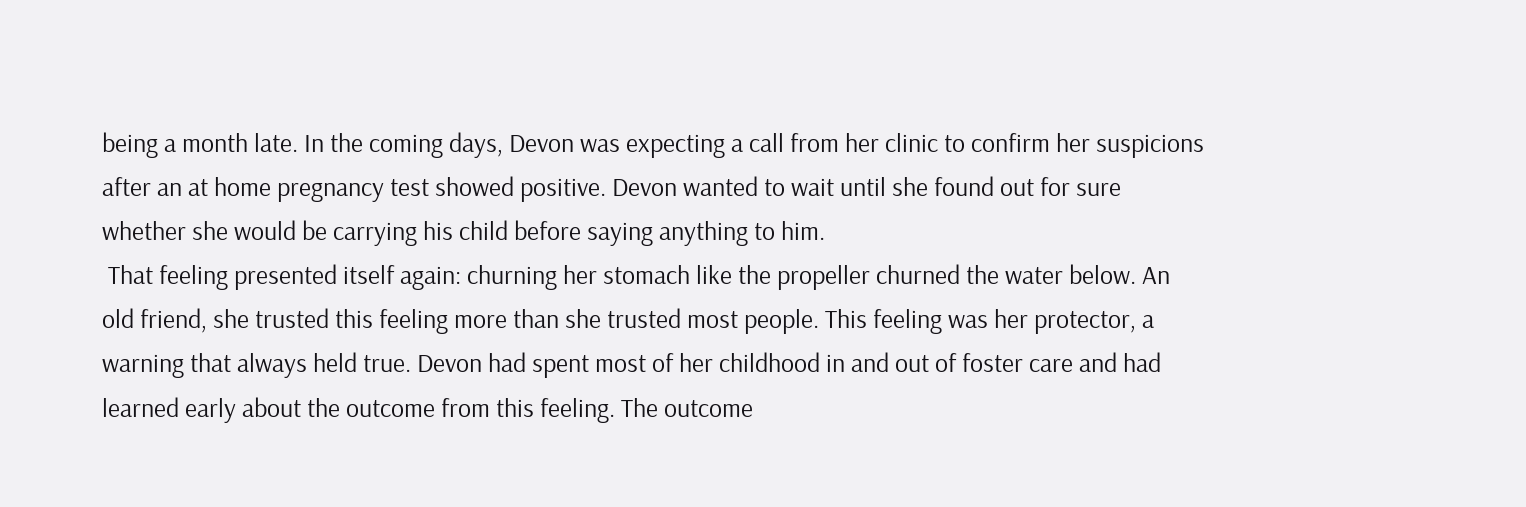being a month late. In the coming days, Devon was expecting a call from her clinic to confirm her suspicions after an at home pregnancy test showed positive. Devon wanted to wait until she found out for sure whether she would be carrying his child before saying anything to him.
 That feeling presented itself again: churning her stomach like the propeller churned the water below. An old friend, she trusted this feeling more than she trusted most people. This feeling was her protector, a warning that always held true. Devon had spent most of her childhood in and out of foster care and had learned early about the outcome from this feeling. The outcome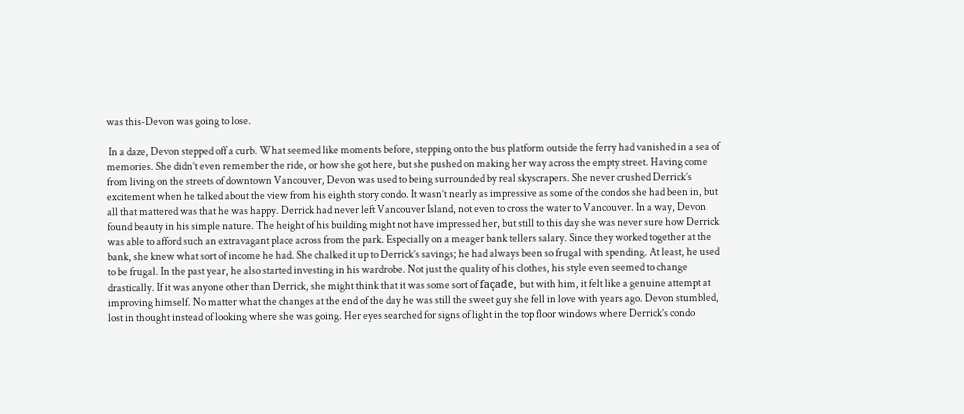was this-Devon was going to lose.

 In a daze, Devon stepped off a curb. What seemed like moments before, stepping onto the bus platform outside the ferry had vanished in a sea of memories. She didn’t even remember the ride, or how she got here, but she pushed on making her way across the empty street. Having come from living on the streets of downtown Vancouver, Devon was used to being surrounded by real skyscrapers. She never crushed Derrick’s excitement when he talked about the view from his eighth story condo. It wasn’t nearly as impressive as some of the condos she had been in, but all that mattered was that he was happy. Derrick had never left Vancouver Island, not even to cross the water to Vancouver. In a way, Devon found beauty in his simple nature. The height of his building might not have impressed her, but still to this day she was never sure how Derrick was able to afford such an extravagant place across from the park. Especially on a meager bank tellers salary. Since they worked together at the bank, she knew what sort of income he had. She chalked it up to Derrick’s savings; he had always been so frugal with spending. At least, he used to be frugal. In the past year, he also started investing in his wardrobe. Not just the quality of his clothes, his style even seemed to change drastically. If it was anyone other than Derrick, she might think that it was some sort of façade, but with him, it felt like a genuine attempt at improving himself. No matter what the changes at the end of the day he was still the sweet guy she fell in love with years ago. Devon stumbled, lost in thought instead of looking where she was going. Her eyes searched for signs of light in the top floor windows where Derrick’s condo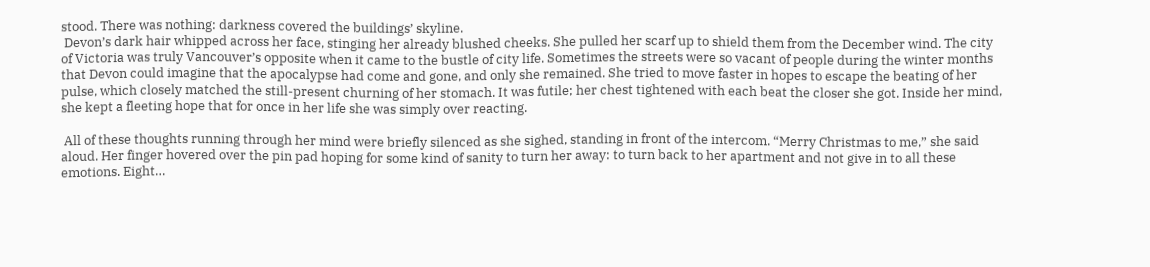stood. There was nothing: darkness covered the buildings’ skyline.
 Devon’s dark hair whipped across her face, stinging her already blushed cheeks. She pulled her scarf up to shield them from the December wind. The city of Victoria was truly Vancouver’s opposite when it came to the bustle of city life. Sometimes the streets were so vacant of people during the winter months that Devon could imagine that the apocalypse had come and gone, and only she remained. She tried to move faster in hopes to escape the beating of her pulse, which closely matched the still-present churning of her stomach. It was futile; her chest tightened with each beat the closer she got. Inside her mind, she kept a fleeting hope that for once in her life she was simply over reacting.

 All of these thoughts running through her mind were briefly silenced as she sighed, standing in front of the intercom. “Merry Christmas to me,” she said aloud. Her finger hovered over the pin pad hoping for some kind of sanity to turn her away: to turn back to her apartment and not give in to all these emotions. Eight…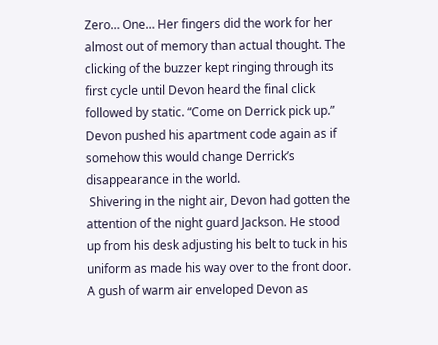Zero… One… Her fingers did the work for her almost out of memory than actual thought. The clicking of the buzzer kept ringing through its first cycle until Devon heard the final click followed by static. “Come on Derrick pick up.” Devon pushed his apartment code again as if somehow this would change Derrick’s disappearance in the world.
 Shivering in the night air, Devon had gotten the attention of the night guard Jackson. He stood up from his desk adjusting his belt to tuck in his uniform as made his way over to the front door. A gush of warm air enveloped Devon as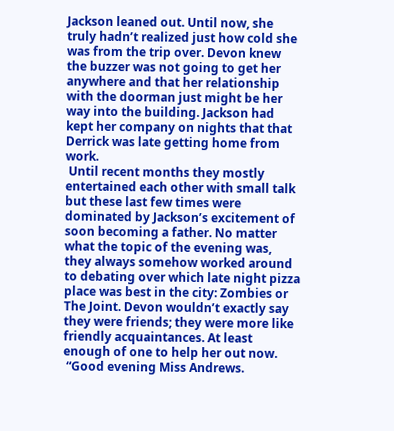Jackson leaned out. Until now, she truly hadn’t realized just how cold she was from the trip over. Devon knew the buzzer was not going to get her anywhere and that her relationship with the doorman just might be her way into the building. Jackson had kept her company on nights that that Derrick was late getting home from work.
 Until recent months they mostly entertained each other with small talk but these last few times were dominated by Jackson’s excitement of soon becoming a father. No matter what the topic of the evening was, they always somehow worked around to debating over which late night pizza place was best in the city: Zombies or The Joint. Devon wouldn’t exactly say they were friends; they were more like friendly acquaintances. At least enough of one to help her out now.
 “Good evening Miss Andrews.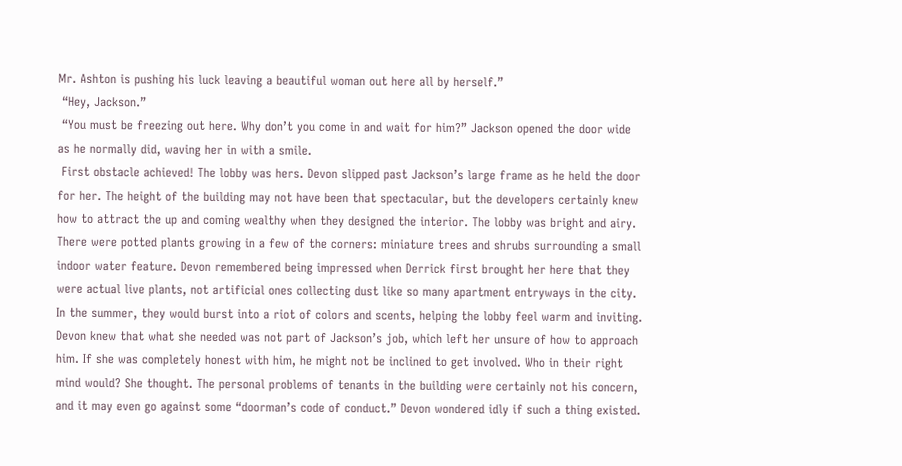Mr. Ashton is pushing his luck leaving a beautiful woman out here all by herself.”
 “Hey, Jackson.”
 “You must be freezing out here. Why don’t you come in and wait for him?” Jackson opened the door wide as he normally did, waving her in with a smile.
 First obstacle achieved! The lobby was hers. Devon slipped past Jackson’s large frame as he held the door for her. The height of the building may not have been that spectacular, but the developers certainly knew how to attract the up and coming wealthy when they designed the interior. The lobby was bright and airy. There were potted plants growing in a few of the corners: miniature trees and shrubs surrounding a small indoor water feature. Devon remembered being impressed when Derrick first brought her here that they were actual live plants, not artificial ones collecting dust like so many apartment entryways in the city. In the summer, they would burst into a riot of colors and scents, helping the lobby feel warm and inviting. Devon knew that what she needed was not part of Jackson’s job, which left her unsure of how to approach him. If she was completely honest with him, he might not be inclined to get involved. Who in their right mind would? She thought. The personal problems of tenants in the building were certainly not his concern, and it may even go against some “doorman’s code of conduct.” Devon wondered idly if such a thing existed.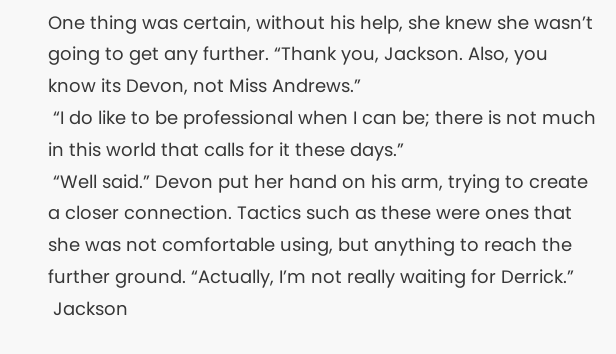One thing was certain, without his help, she knew she wasn’t going to get any further. “Thank you, Jackson. Also, you know its Devon, not Miss Andrews.”
 “I do like to be professional when I can be; there is not much in this world that calls for it these days.”
 “Well said.” Devon put her hand on his arm, trying to create a closer connection. Tactics such as these were ones that she was not comfortable using, but anything to reach the further ground. “Actually, I’m not really waiting for Derrick.”
 Jackson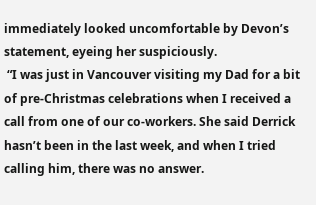immediately looked uncomfortable by Devon’s statement, eyeing her suspiciously.
 “I was just in Vancouver visiting my Dad for a bit of pre-Christmas celebrations when I received a call from one of our co-workers. She said Derrick hasn’t been in the last week, and when I tried calling him, there was no answer.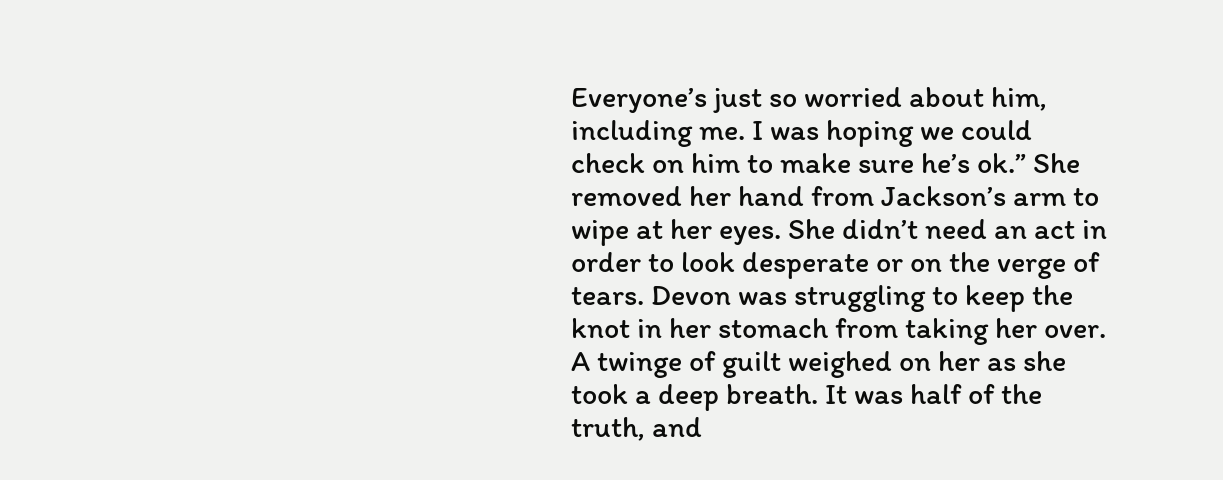Everyone’s just so worried about him, including me. I was hoping we could check on him to make sure he’s ok.” She removed her hand from Jackson’s arm to wipe at her eyes. She didn’t need an act in order to look desperate or on the verge of tears. Devon was struggling to keep the knot in her stomach from taking her over. A twinge of guilt weighed on her as she took a deep breath. It was half of the truth, and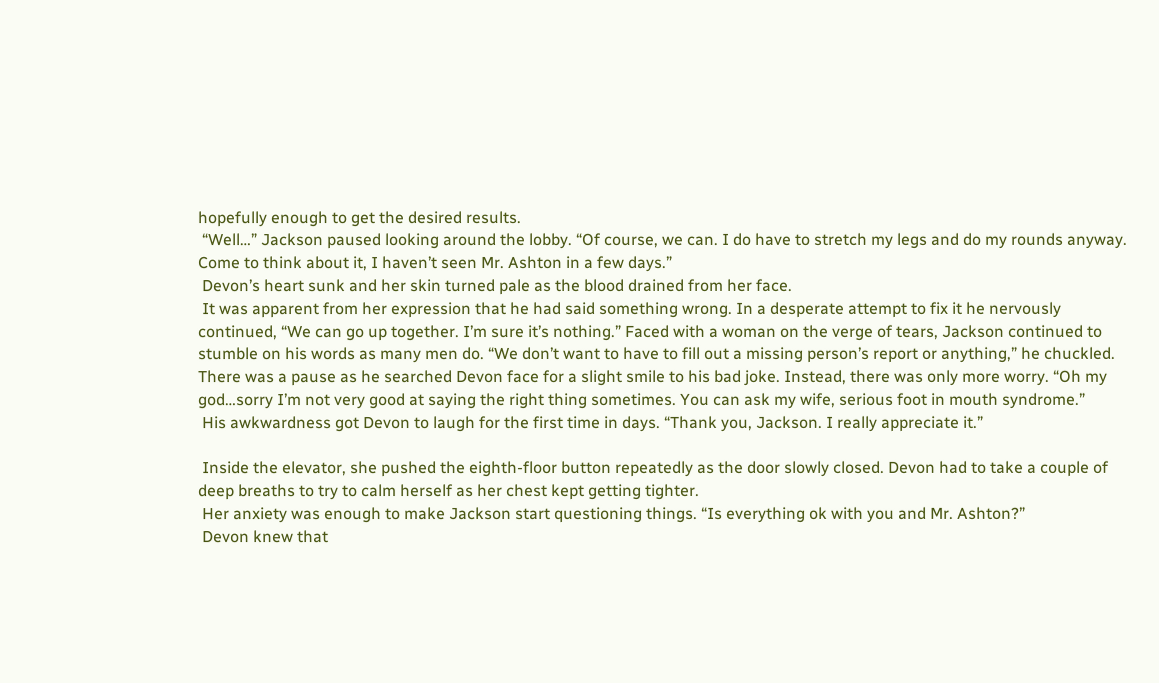hopefully enough to get the desired results.
 “Well…” Jackson paused looking around the lobby. “Of course, we can. I do have to stretch my legs and do my rounds anyway. Come to think about it, I haven’t seen Mr. Ashton in a few days.”
 Devon’s heart sunk and her skin turned pale as the blood drained from her face.
 It was apparent from her expression that he had said something wrong. In a desperate attempt to fix it he nervously continued, “We can go up together. I’m sure it’s nothing.” Faced with a woman on the verge of tears, Jackson continued to stumble on his words as many men do. “We don’t want to have to fill out a missing person’s report or anything,” he chuckled. There was a pause as he searched Devon face for a slight smile to his bad joke. Instead, there was only more worry. “Oh my god…sorry I’m not very good at saying the right thing sometimes. You can ask my wife, serious foot in mouth syndrome.”
 His awkwardness got Devon to laugh for the first time in days. “Thank you, Jackson. I really appreciate it.”

 Inside the elevator, she pushed the eighth-floor button repeatedly as the door slowly closed. Devon had to take a couple of deep breaths to try to calm herself as her chest kept getting tighter.
 Her anxiety was enough to make Jackson start questioning things. “Is everything ok with you and Mr. Ashton?”
 Devon knew that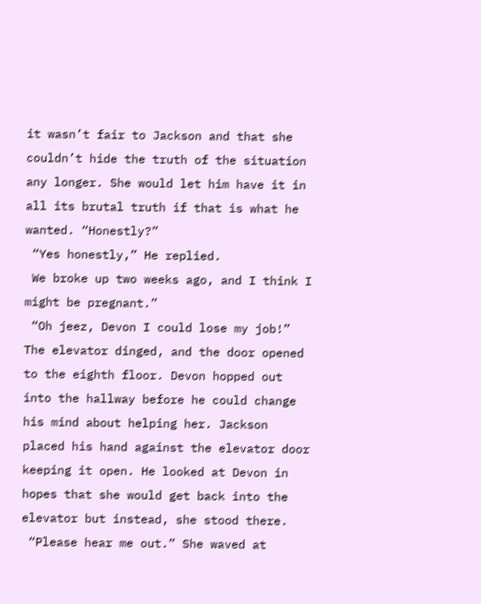it wasn’t fair to Jackson and that she couldn’t hide the truth of the situation any longer. She would let him have it in all its brutal truth if that is what he wanted. “Honestly?”
 “Yes honestly,” He replied.
 We broke up two weeks ago, and I think I might be pregnant.”
 “Oh jeez, Devon I could lose my job!” The elevator dinged, and the door opened to the eighth floor. Devon hopped out into the hallway before he could change his mind about helping her. Jackson placed his hand against the elevator door keeping it open. He looked at Devon in hopes that she would get back into the elevator but instead, she stood there.
 “Please hear me out.” She waved at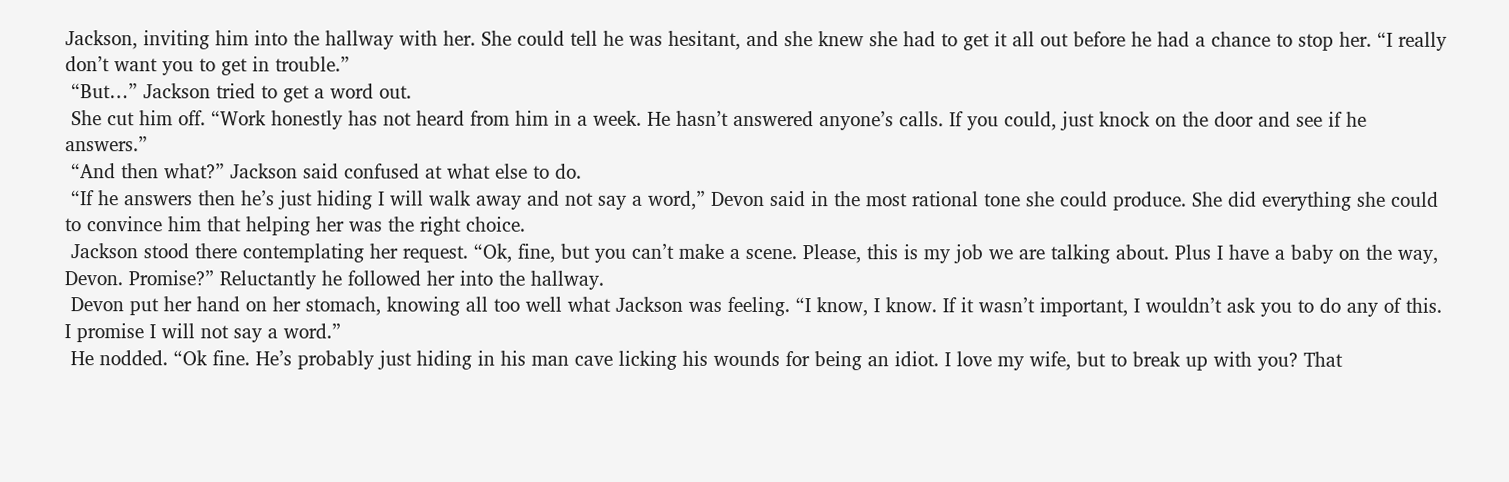Jackson, inviting him into the hallway with her. She could tell he was hesitant, and she knew she had to get it all out before he had a chance to stop her. “I really don’t want you to get in trouble.”
 “But…” Jackson tried to get a word out.
 She cut him off. “Work honestly has not heard from him in a week. He hasn’t answered anyone’s calls. If you could, just knock on the door and see if he answers.”
 “And then what?” Jackson said confused at what else to do.
 “If he answers then he’s just hiding I will walk away and not say a word,” Devon said in the most rational tone she could produce. She did everything she could to convince him that helping her was the right choice.
 Jackson stood there contemplating her request. “Ok, fine, but you can’t make a scene. Please, this is my job we are talking about. Plus I have a baby on the way, Devon. Promise?” Reluctantly he followed her into the hallway.
 Devon put her hand on her stomach, knowing all too well what Jackson was feeling. “I know, I know. If it wasn’t important, I wouldn’t ask you to do any of this. I promise I will not say a word.”
 He nodded. “Ok fine. He’s probably just hiding in his man cave licking his wounds for being an idiot. I love my wife, but to break up with you? That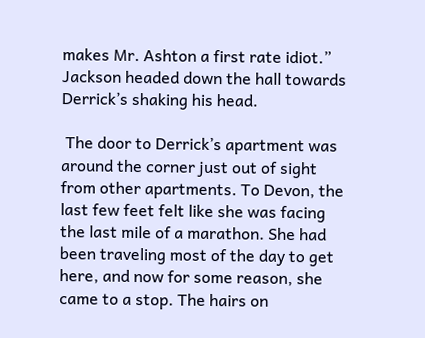makes Mr. Ashton a first rate idiot.” Jackson headed down the hall towards Derrick’s shaking his head.

 The door to Derrick’s apartment was around the corner just out of sight from other apartments. To Devon, the last few feet felt like she was facing the last mile of a marathon. She had been traveling most of the day to get here, and now for some reason, she came to a stop. The hairs on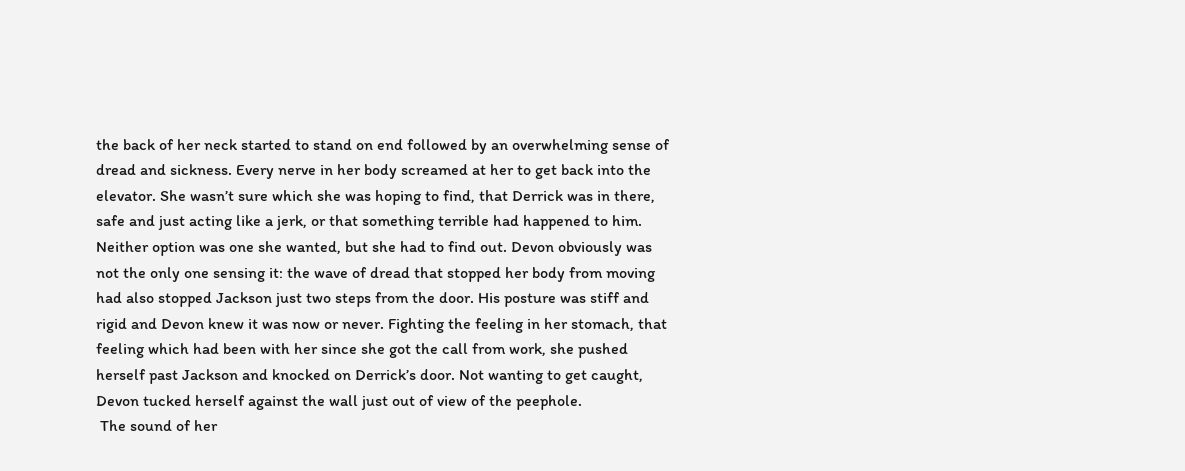the back of her neck started to stand on end followed by an overwhelming sense of dread and sickness. Every nerve in her body screamed at her to get back into the elevator. She wasn’t sure which she was hoping to find, that Derrick was in there, safe and just acting like a jerk, or that something terrible had happened to him. Neither option was one she wanted, but she had to find out. Devon obviously was not the only one sensing it: the wave of dread that stopped her body from moving had also stopped Jackson just two steps from the door. His posture was stiff and rigid and Devon knew it was now or never. Fighting the feeling in her stomach, that feeling which had been with her since she got the call from work, she pushed herself past Jackson and knocked on Derrick’s door. Not wanting to get caught, Devon tucked herself against the wall just out of view of the peephole.
 The sound of her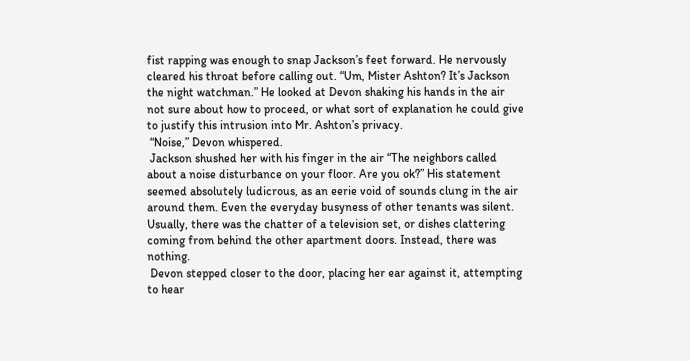fist rapping was enough to snap Jackson’s feet forward. He nervously cleared his throat before calling out. “Um, Mister Ashton? It’s Jackson the night watchman.” He looked at Devon shaking his hands in the air not sure about how to proceed, or what sort of explanation he could give to justify this intrusion into Mr. Ashton’s privacy.
 “Noise,” Devon whispered.
 Jackson shushed her with his finger in the air “The neighbors called about a noise disturbance on your floor. Are you ok?” His statement seemed absolutely ludicrous, as an eerie void of sounds clung in the air around them. Even the everyday busyness of other tenants was silent. Usually, there was the chatter of a television set, or dishes clattering coming from behind the other apartment doors. Instead, there was nothing.
 Devon stepped closer to the door, placing her ear against it, attempting to hear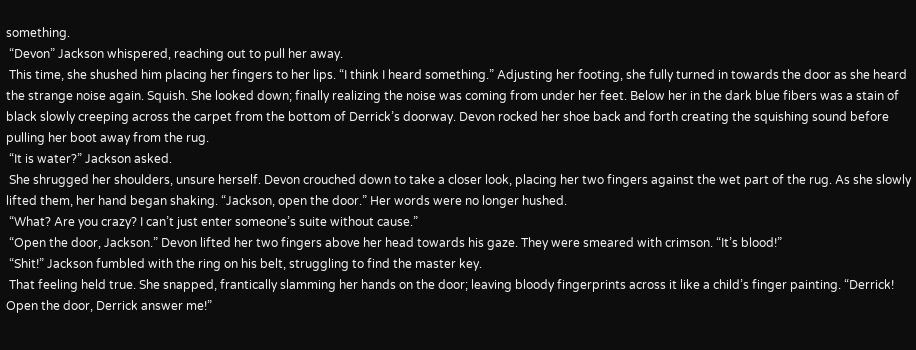something.
 “Devon” Jackson whispered, reaching out to pull her away.
 This time, she shushed him placing her fingers to her lips. “I think I heard something.” Adjusting her footing, she fully turned in towards the door as she heard the strange noise again. Squish. She looked down; finally realizing the noise was coming from under her feet. Below her in the dark blue fibers was a stain of black slowly creeping across the carpet from the bottom of Derrick’s doorway. Devon rocked her shoe back and forth creating the squishing sound before pulling her boot away from the rug.
 “It is water?” Jackson asked.
 She shrugged her shoulders, unsure herself. Devon crouched down to take a closer look, placing her two fingers against the wet part of the rug. As she slowly lifted them, her hand began shaking. “Jackson, open the door.” Her words were no longer hushed.
 “What? Are you crazy? I can’t just enter someone’s suite without cause.”
 “Open the door, Jackson.” Devon lifted her two fingers above her head towards his gaze. They were smeared with crimson. “It’s blood!”
 “Shit!” Jackson fumbled with the ring on his belt, struggling to find the master key.
 That feeling held true. She snapped, frantically slamming her hands on the door; leaving bloody fingerprints across it like a child’s finger painting. “Derrick! Open the door, Derrick answer me!”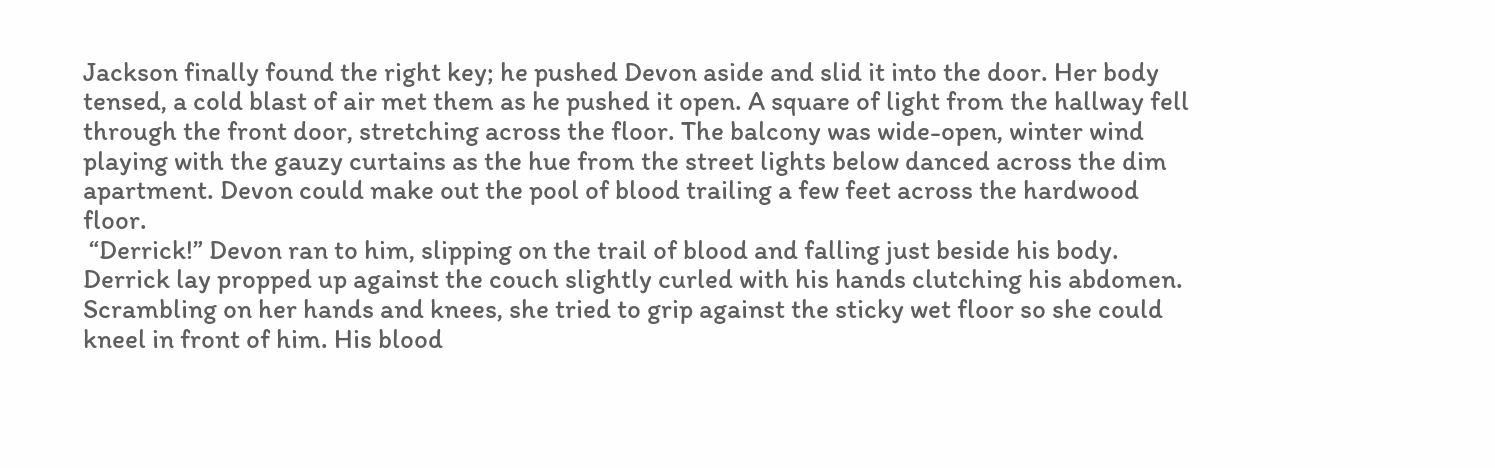Jackson finally found the right key; he pushed Devon aside and slid it into the door. Her body tensed, a cold blast of air met them as he pushed it open. A square of light from the hallway fell through the front door, stretching across the floor. The balcony was wide-open, winter wind playing with the gauzy curtains as the hue from the street lights below danced across the dim apartment. Devon could make out the pool of blood trailing a few feet across the hardwood floor.
 “Derrick!” Devon ran to him, slipping on the trail of blood and falling just beside his body. Derrick lay propped up against the couch slightly curled with his hands clutching his abdomen. Scrambling on her hands and knees, she tried to grip against the sticky wet floor so she could kneel in front of him. His blood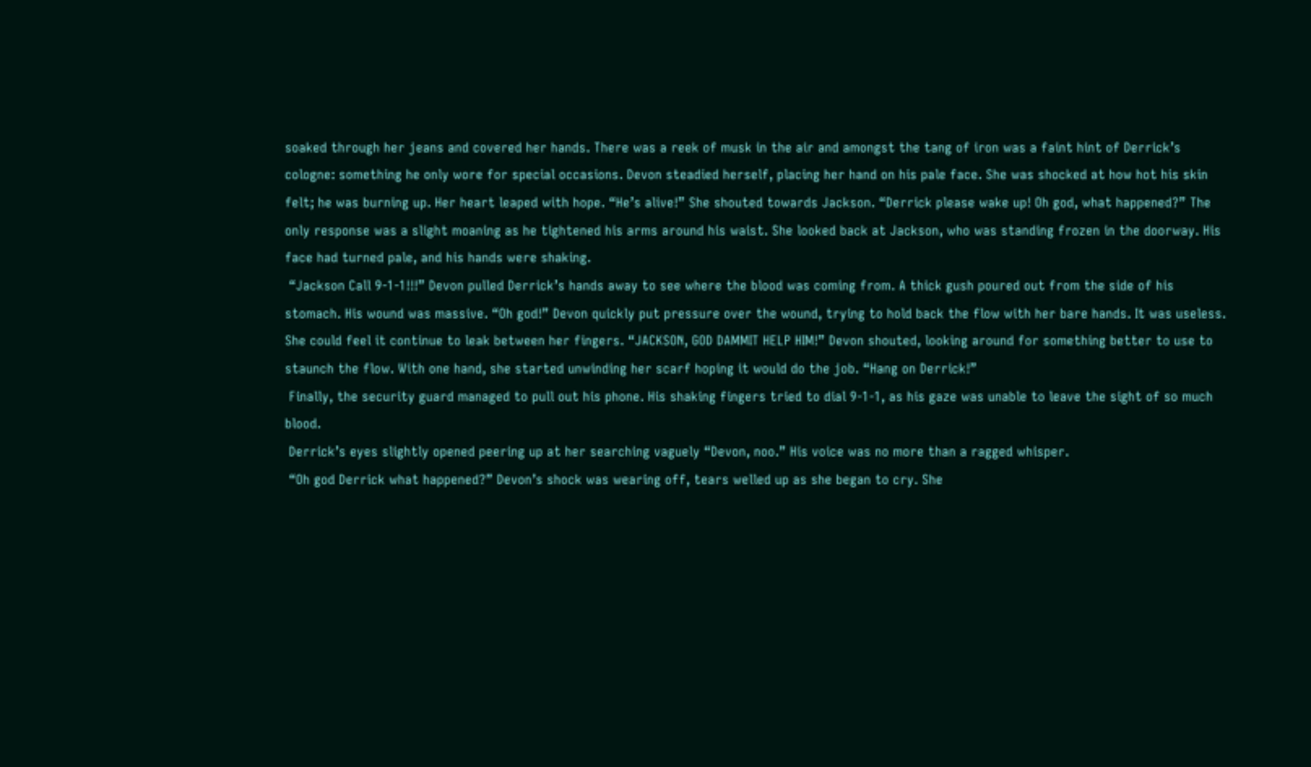soaked through her jeans and covered her hands. There was a reek of musk in the air and amongst the tang of iron was a faint hint of Derrick’s cologne: something he only wore for special occasions. Devon steadied herself, placing her hand on his pale face. She was shocked at how hot his skin felt; he was burning up. Her heart leaped with hope. “He’s alive!” She shouted towards Jackson. “Derrick please wake up! Oh god, what happened?” The only response was a slight moaning as he tightened his arms around his waist. She looked back at Jackson, who was standing frozen in the doorway. His face had turned pale, and his hands were shaking.
 “Jackson Call 9-1-1!!!” Devon pulled Derrick’s hands away to see where the blood was coming from. A thick gush poured out from the side of his stomach. His wound was massive. “Oh god!” Devon quickly put pressure over the wound, trying to hold back the flow with her bare hands. It was useless. She could feel it continue to leak between her fingers. “JACKSON, GOD DAMMIT HELP HIM!” Devon shouted, looking around for something better to use to staunch the flow. With one hand, she started unwinding her scarf hoping it would do the job. “Hang on Derrick!”
 Finally, the security guard managed to pull out his phone. His shaking fingers tried to dial 9-1-1, as his gaze was unable to leave the sight of so much blood.
 Derrick’s eyes slightly opened peering up at her searching vaguely “Devon, noo.” His voice was no more than a ragged whisper.
 “Oh god Derrick what happened?” Devon’s shock was wearing off, tears welled up as she began to cry. She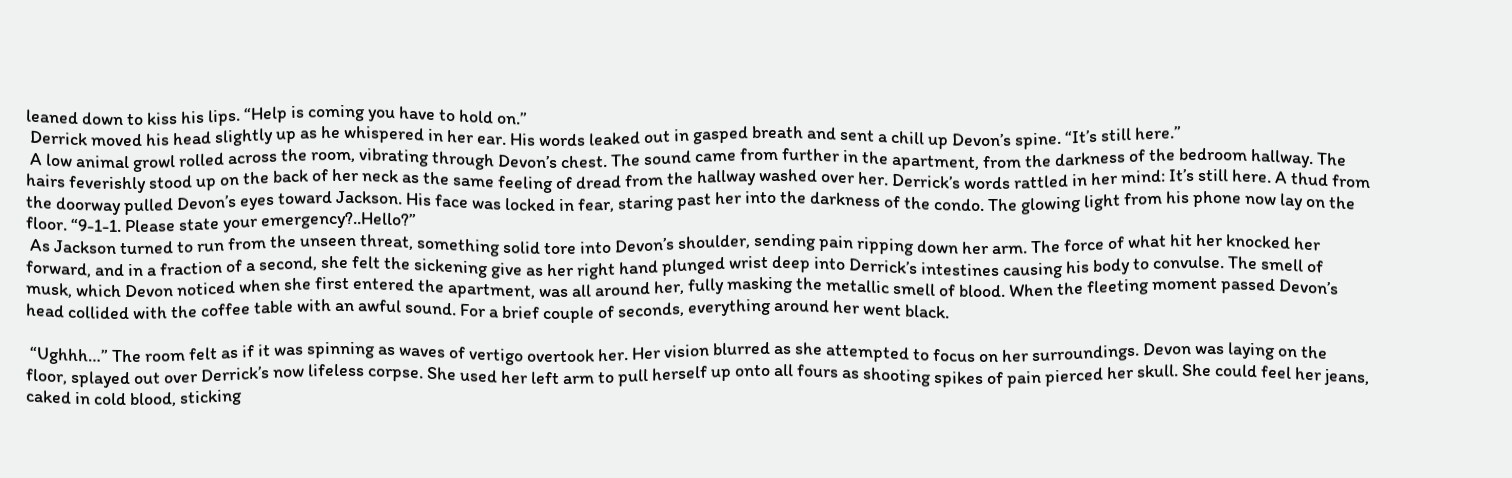leaned down to kiss his lips. “Help is coming you have to hold on.”
 Derrick moved his head slightly up as he whispered in her ear. His words leaked out in gasped breath and sent a chill up Devon’s spine. “It’s still here.”
 A low animal growl rolled across the room, vibrating through Devon’s chest. The sound came from further in the apartment, from the darkness of the bedroom hallway. The hairs feverishly stood up on the back of her neck as the same feeling of dread from the hallway washed over her. Derrick’s words rattled in her mind: It’s still here. A thud from the doorway pulled Devon’s eyes toward Jackson. His face was locked in fear, staring past her into the darkness of the condo. The glowing light from his phone now lay on the floor. “9-1-1. Please state your emergency?..Hello?”
 As Jackson turned to run from the unseen threat, something solid tore into Devon’s shoulder, sending pain ripping down her arm. The force of what hit her knocked her forward, and in a fraction of a second, she felt the sickening give as her right hand plunged wrist deep into Derrick’s intestines causing his body to convulse. The smell of musk, which Devon noticed when she first entered the apartment, was all around her, fully masking the metallic smell of blood. When the fleeting moment passed Devon’s head collided with the coffee table with an awful sound. For a brief couple of seconds, everything around her went black.

 “Ughhh…” The room felt as if it was spinning as waves of vertigo overtook her. Her vision blurred as she attempted to focus on her surroundings. Devon was laying on the floor, splayed out over Derrick’s now lifeless corpse. She used her left arm to pull herself up onto all fours as shooting spikes of pain pierced her skull. She could feel her jeans, caked in cold blood, sticking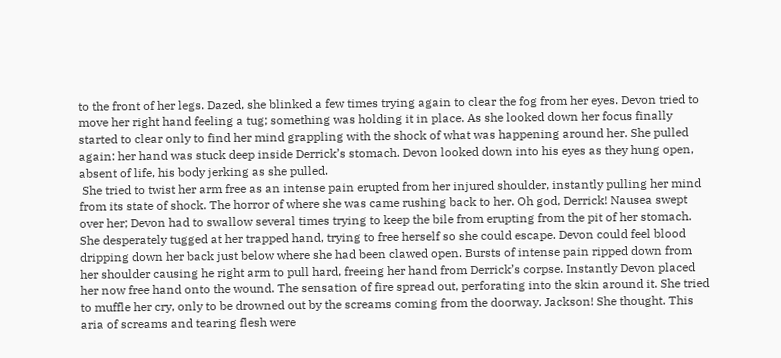to the front of her legs. Dazed, she blinked a few times trying again to clear the fog from her eyes. Devon tried to move her right hand feeling a tug; something was holding it in place. As she looked down her focus finally started to clear only to find her mind grappling with the shock of what was happening around her. She pulled again: her hand was stuck deep inside Derrick’s stomach. Devon looked down into his eyes as they hung open, absent of life, his body jerking as she pulled.
 She tried to twist her arm free as an intense pain erupted from her injured shoulder, instantly pulling her mind from its state of shock. The horror of where she was came rushing back to her. Oh god, Derrick! Nausea swept over her; Devon had to swallow several times trying to keep the bile from erupting from the pit of her stomach. She desperately tugged at her trapped hand, trying to free herself so she could escape. Devon could feel blood dripping down her back just below where she had been clawed open. Bursts of intense pain ripped down from her shoulder causing he right arm to pull hard, freeing her hand from Derrick’s corpse. Instantly Devon placed her now free hand onto the wound. The sensation of fire spread out, perforating into the skin around it. She tried to muffle her cry, only to be drowned out by the screams coming from the doorway. Jackson! She thought. This aria of screams and tearing flesh were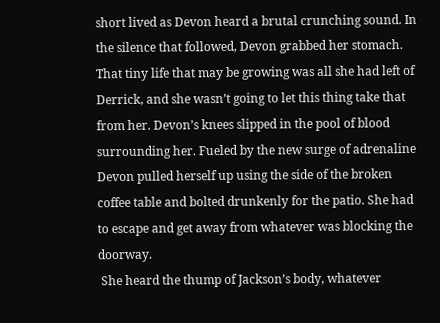short lived as Devon heard a brutal crunching sound. In the silence that followed, Devon grabbed her stomach. That tiny life that may be growing was all she had left of Derrick, and she wasn’t going to let this thing take that from her. Devon’s knees slipped in the pool of blood surrounding her. Fueled by the new surge of adrenaline Devon pulled herself up using the side of the broken coffee table and bolted drunkenly for the patio. She had to escape and get away from whatever was blocking the doorway.
 She heard the thump of Jackson’s body, whatever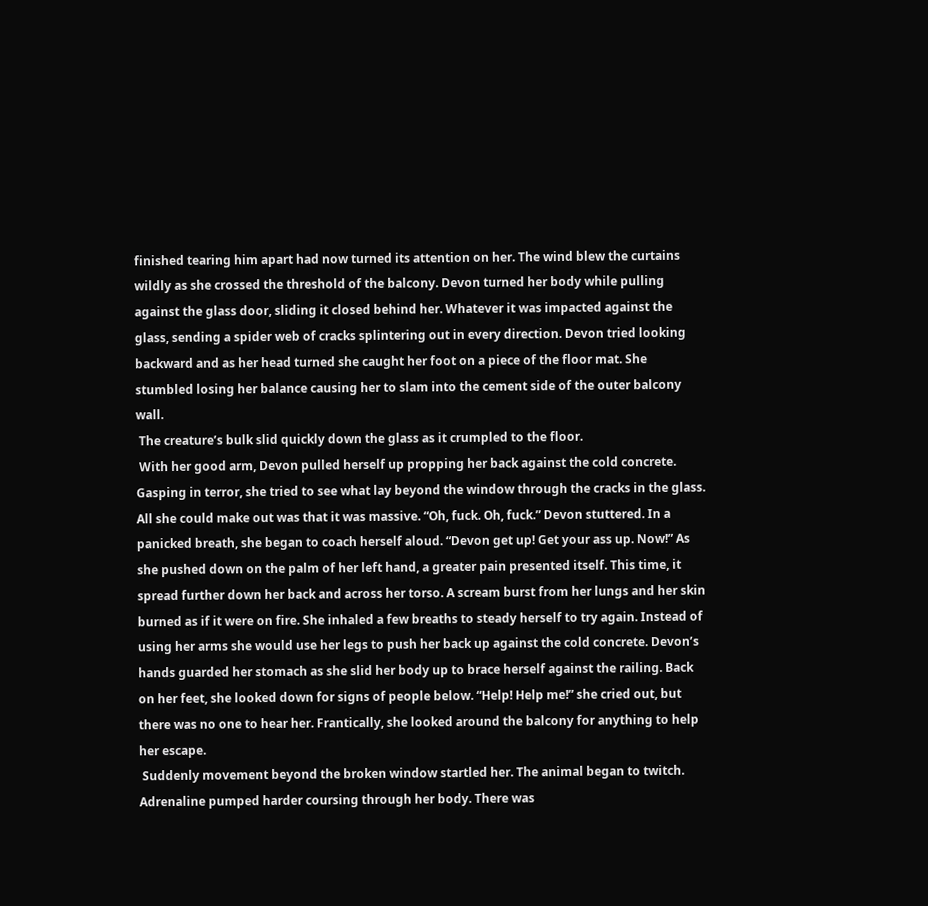finished tearing him apart had now turned its attention on her. The wind blew the curtains wildly as she crossed the threshold of the balcony. Devon turned her body while pulling against the glass door, sliding it closed behind her. Whatever it was impacted against the glass, sending a spider web of cracks splintering out in every direction. Devon tried looking backward and as her head turned she caught her foot on a piece of the floor mat. She stumbled losing her balance causing her to slam into the cement side of the outer balcony wall.
 The creature’s bulk slid quickly down the glass as it crumpled to the floor.
 With her good arm, Devon pulled herself up propping her back against the cold concrete. Gasping in terror, she tried to see what lay beyond the window through the cracks in the glass. All she could make out was that it was massive. “Oh, fuck. Oh, fuck.” Devon stuttered. In a panicked breath, she began to coach herself aloud. “Devon get up! Get your ass up. Now!” As she pushed down on the palm of her left hand, a greater pain presented itself. This time, it spread further down her back and across her torso. A scream burst from her lungs and her skin burned as if it were on fire. She inhaled a few breaths to steady herself to try again. Instead of using her arms she would use her legs to push her back up against the cold concrete. Devon’s hands guarded her stomach as she slid her body up to brace herself against the railing. Back on her feet, she looked down for signs of people below. “Help! Help me!” she cried out, but there was no one to hear her. Frantically, she looked around the balcony for anything to help her escape.
 Suddenly movement beyond the broken window startled her. The animal began to twitch. Adrenaline pumped harder coursing through her body. There was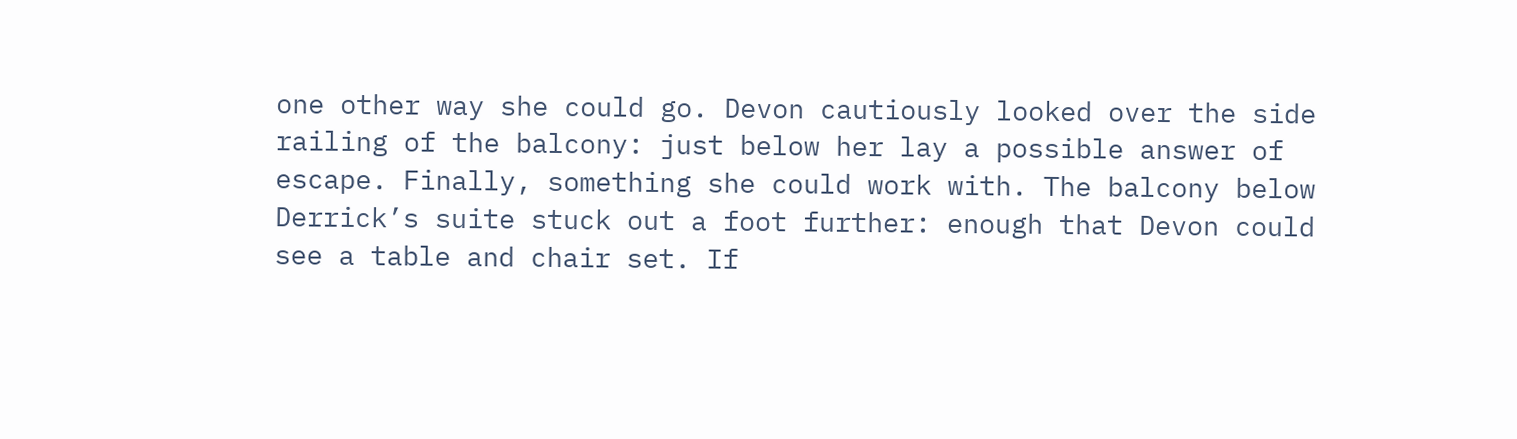one other way she could go. Devon cautiously looked over the side railing of the balcony: just below her lay a possible answer of escape. Finally, something she could work with. The balcony below Derrick’s suite stuck out a foot further: enough that Devon could see a table and chair set. If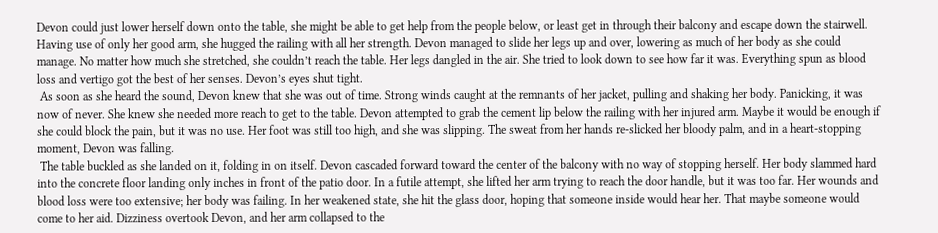Devon could just lower herself down onto the table, she might be able to get help from the people below, or least get in through their balcony and escape down the stairwell. Having use of only her good arm, she hugged the railing with all her strength. Devon managed to slide her legs up and over, lowering as much of her body as she could manage. No matter how much she stretched, she couldn’t reach the table. Her legs dangled in the air. She tried to look down to see how far it was. Everything spun as blood loss and vertigo got the best of her senses. Devon’s eyes shut tight.
 As soon as she heard the sound, Devon knew that she was out of time. Strong winds caught at the remnants of her jacket, pulling and shaking her body. Panicking, it was now of never. She knew she needed more reach to get to the table. Devon attempted to grab the cement lip below the railing with her injured arm. Maybe it would be enough if she could block the pain, but it was no use. Her foot was still too high, and she was slipping. The sweat from her hands re-slicked her bloody palm, and in a heart-stopping moment, Devon was falling.
 The table buckled as she landed on it, folding in on itself. Devon cascaded forward toward the center of the balcony with no way of stopping herself. Her body slammed hard into the concrete floor landing only inches in front of the patio door. In a futile attempt, she lifted her arm trying to reach the door handle, but it was too far. Her wounds and blood loss were too extensive; her body was failing. In her weakened state, she hit the glass door, hoping that someone inside would hear her. That maybe someone would come to her aid. Dizziness overtook Devon, and her arm collapsed to the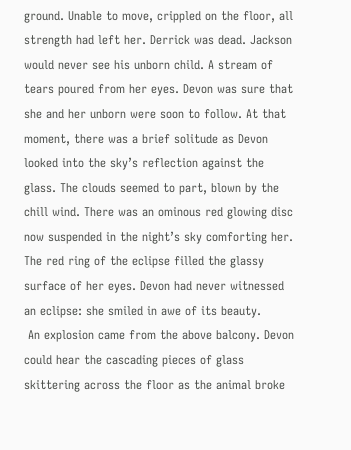ground. Unable to move, crippled on the floor, all strength had left her. Derrick was dead. Jackson would never see his unborn child. A stream of tears poured from her eyes. Devon was sure that she and her unborn were soon to follow. At that moment, there was a brief solitude as Devon looked into the sky’s reflection against the glass. The clouds seemed to part, blown by the chill wind. There was an ominous red glowing disc now suspended in the night’s sky comforting her. The red ring of the eclipse filled the glassy surface of her eyes. Devon had never witnessed an eclipse: she smiled in awe of its beauty.
 An explosion came from the above balcony. Devon could hear the cascading pieces of glass skittering across the floor as the animal broke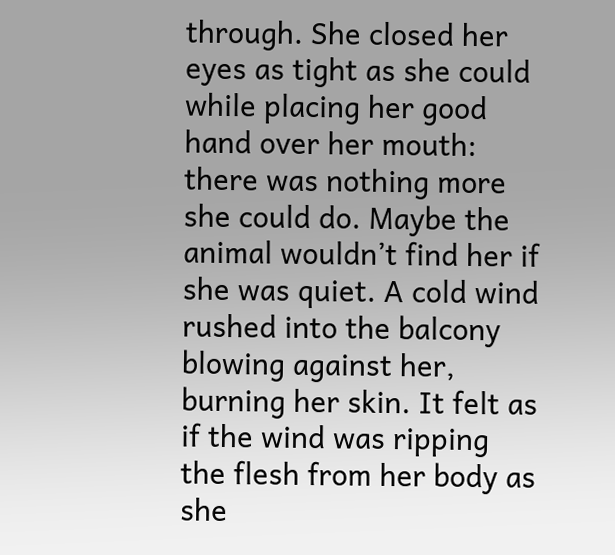through. She closed her eyes as tight as she could while placing her good hand over her mouth: there was nothing more she could do. Maybe the animal wouldn’t find her if she was quiet. A cold wind rushed into the balcony blowing against her, burning her skin. It felt as if the wind was ripping the flesh from her body as she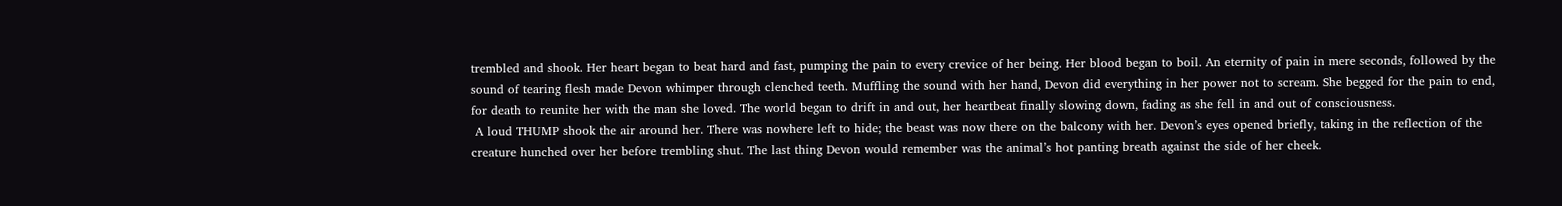trembled and shook. Her heart began to beat hard and fast, pumping the pain to every crevice of her being. Her blood began to boil. An eternity of pain in mere seconds, followed by the sound of tearing flesh made Devon whimper through clenched teeth. Muffling the sound with her hand, Devon did everything in her power not to scream. She begged for the pain to end, for death to reunite her with the man she loved. The world began to drift in and out, her heartbeat finally slowing down, fading as she fell in and out of consciousness.
 A loud THUMP shook the air around her. There was nowhere left to hide; the beast was now there on the balcony with her. Devon’s eyes opened briefly, taking in the reflection of the creature hunched over her before trembling shut. The last thing Devon would remember was the animal’s hot panting breath against the side of her cheek.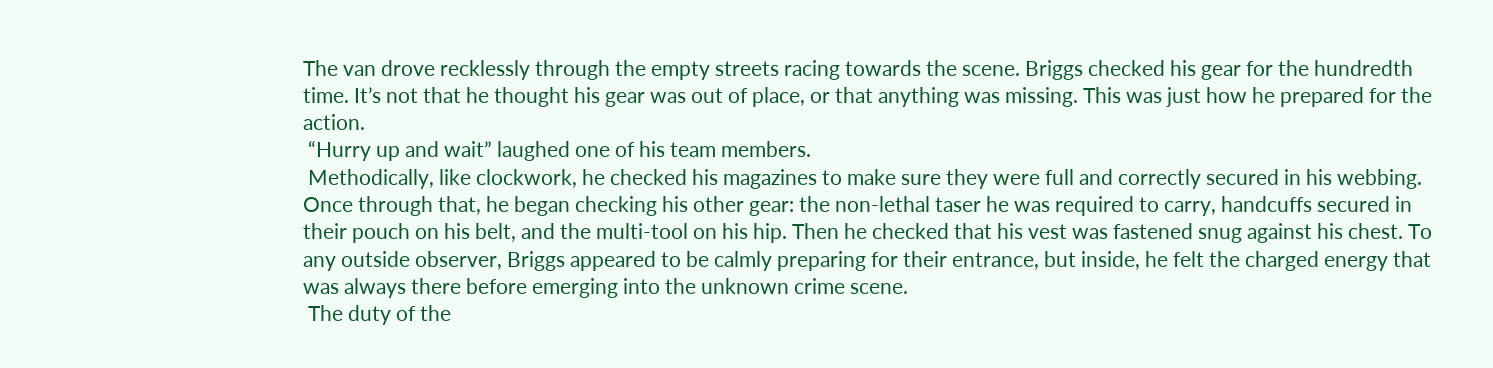The van drove recklessly through the empty streets racing towards the scene. Briggs checked his gear for the hundredth time. It’s not that he thought his gear was out of place, or that anything was missing. This was just how he prepared for the action.
 “Hurry up and wait” laughed one of his team members.
 Methodically, like clockwork, he checked his magazines to make sure they were full and correctly secured in his webbing. Once through that, he began checking his other gear: the non-lethal taser he was required to carry, handcuffs secured in their pouch on his belt, and the multi-tool on his hip. Then he checked that his vest was fastened snug against his chest. To any outside observer, Briggs appeared to be calmly preparing for their entrance, but inside, he felt the charged energy that was always there before emerging into the unknown crime scene.
 The duty of the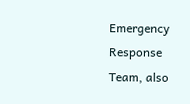Emergency Response Team, also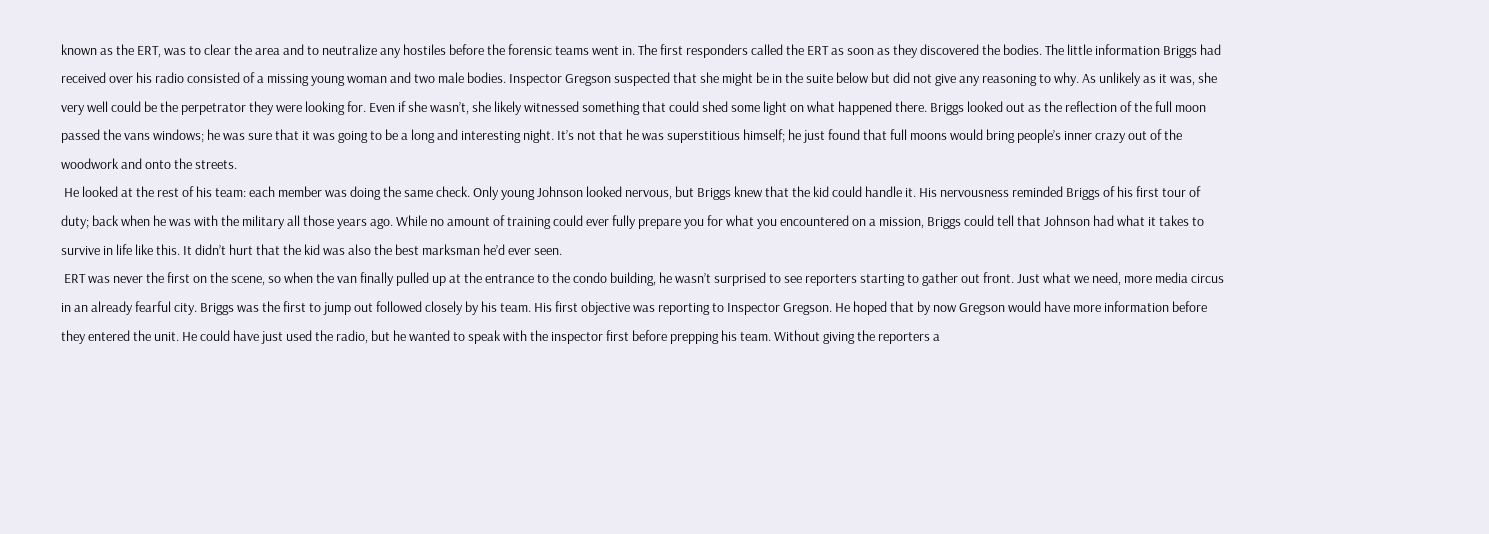known as the ERT, was to clear the area and to neutralize any hostiles before the forensic teams went in. The first responders called the ERT as soon as they discovered the bodies. The little information Briggs had received over his radio consisted of a missing young woman and two male bodies. Inspector Gregson suspected that she might be in the suite below but did not give any reasoning to why. As unlikely as it was, she very well could be the perpetrator they were looking for. Even if she wasn’t, she likely witnessed something that could shed some light on what happened there. Briggs looked out as the reflection of the full moon passed the vans windows; he was sure that it was going to be a long and interesting night. It’s not that he was superstitious himself; he just found that full moons would bring people’s inner crazy out of the woodwork and onto the streets.
 He looked at the rest of his team: each member was doing the same check. Only young Johnson looked nervous, but Briggs knew that the kid could handle it. His nervousness reminded Briggs of his first tour of duty; back when he was with the military all those years ago. While no amount of training could ever fully prepare you for what you encountered on a mission, Briggs could tell that Johnson had what it takes to survive in life like this. It didn’t hurt that the kid was also the best marksman he’d ever seen.
 ERT was never the first on the scene, so when the van finally pulled up at the entrance to the condo building, he wasn’t surprised to see reporters starting to gather out front. Just what we need, more media circus in an already fearful city. Briggs was the first to jump out followed closely by his team. His first objective was reporting to Inspector Gregson. He hoped that by now Gregson would have more information before they entered the unit. He could have just used the radio, but he wanted to speak with the inspector first before prepping his team. Without giving the reporters a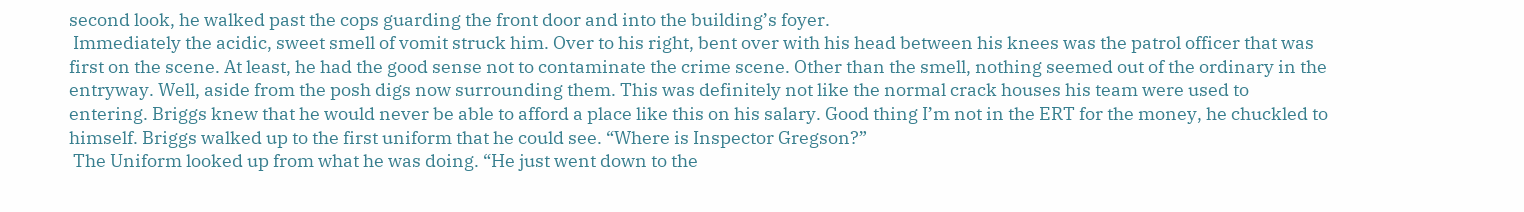second look, he walked past the cops guarding the front door and into the building’s foyer.
 Immediately the acidic, sweet smell of vomit struck him. Over to his right, bent over with his head between his knees was the patrol officer that was first on the scene. At least, he had the good sense not to contaminate the crime scene. Other than the smell, nothing seemed out of the ordinary in the entryway. Well, aside from the posh digs now surrounding them. This was definitely not like the normal crack houses his team were used to entering. Briggs knew that he would never be able to afford a place like this on his salary. Good thing I’m not in the ERT for the money, he chuckled to himself. Briggs walked up to the first uniform that he could see. “Where is Inspector Gregson?”
 The Uniform looked up from what he was doing. “He just went down to the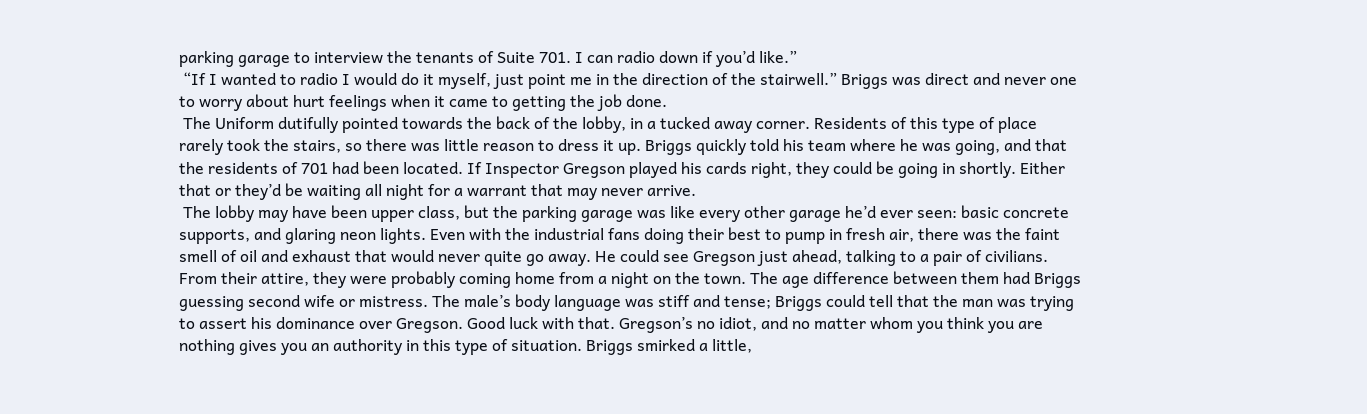parking garage to interview the tenants of Suite 701. I can radio down if you’d like.”
 “If I wanted to radio I would do it myself, just point me in the direction of the stairwell.” Briggs was direct and never one to worry about hurt feelings when it came to getting the job done.
 The Uniform dutifully pointed towards the back of the lobby, in a tucked away corner. Residents of this type of place rarely took the stairs, so there was little reason to dress it up. Briggs quickly told his team where he was going, and that the residents of 701 had been located. If Inspector Gregson played his cards right, they could be going in shortly. Either that or they’d be waiting all night for a warrant that may never arrive.
 The lobby may have been upper class, but the parking garage was like every other garage he’d ever seen: basic concrete supports, and glaring neon lights. Even with the industrial fans doing their best to pump in fresh air, there was the faint smell of oil and exhaust that would never quite go away. He could see Gregson just ahead, talking to a pair of civilians. From their attire, they were probably coming home from a night on the town. The age difference between them had Briggs guessing second wife or mistress. The male’s body language was stiff and tense; Briggs could tell that the man was trying to assert his dominance over Gregson. Good luck with that. Gregson’s no idiot, and no matter whom you think you are nothing gives you an authority in this type of situation. Briggs smirked a little,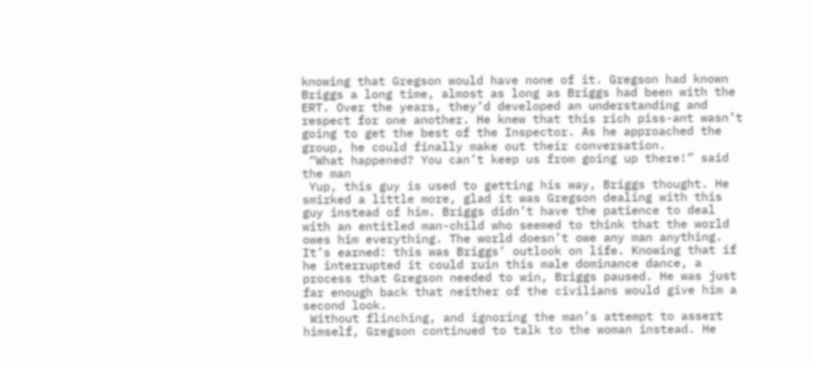knowing that Gregson would have none of it. Gregson had known Briggs a long time, almost as long as Briggs had been with the ERT. Over the years, they’d developed an understanding and respect for one another. He knew that this rich piss-ant wasn’t going to get the best of the Inspector. As he approached the group, he could finally make out their conversation.
 “What happened? You can’t keep us from going up there!” said the man
 Yup, this guy is used to getting his way, Briggs thought. He smirked a little more, glad it was Gregson dealing with this guy instead of him. Briggs didn’t have the patience to deal with an entitled man-child who seemed to think that the world owes him everything. The world doesn’t owe any man anything. It’s earned: this was Briggs’ outlook on life. Knowing that if he interrupted it could ruin this male dominance dance, a process that Gregson needed to win, Briggs paused. He was just far enough back that neither of the civilians would give him a second look.
 Without flinching, and ignoring the man’s attempt to assert himself, Gregson continued to talk to the woman instead. He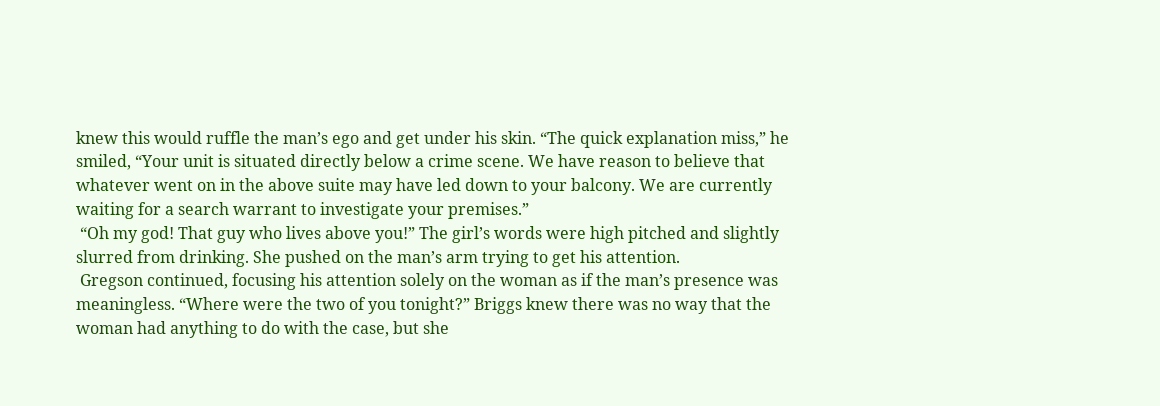knew this would ruffle the man’s ego and get under his skin. “The quick explanation miss,” he smiled, “Your unit is situated directly below a crime scene. We have reason to believe that whatever went on in the above suite may have led down to your balcony. We are currently waiting for a search warrant to investigate your premises.”
 “Oh my god! That guy who lives above you!” The girl’s words were high pitched and slightly slurred from drinking. She pushed on the man’s arm trying to get his attention.
 Gregson continued, focusing his attention solely on the woman as if the man’s presence was meaningless. “Where were the two of you tonight?” Briggs knew there was no way that the woman had anything to do with the case, but she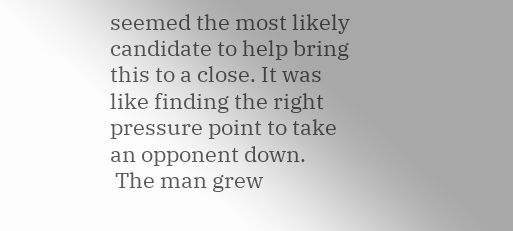seemed the most likely candidate to help bring this to a close. It was like finding the right pressure point to take an opponent down.
 The man grew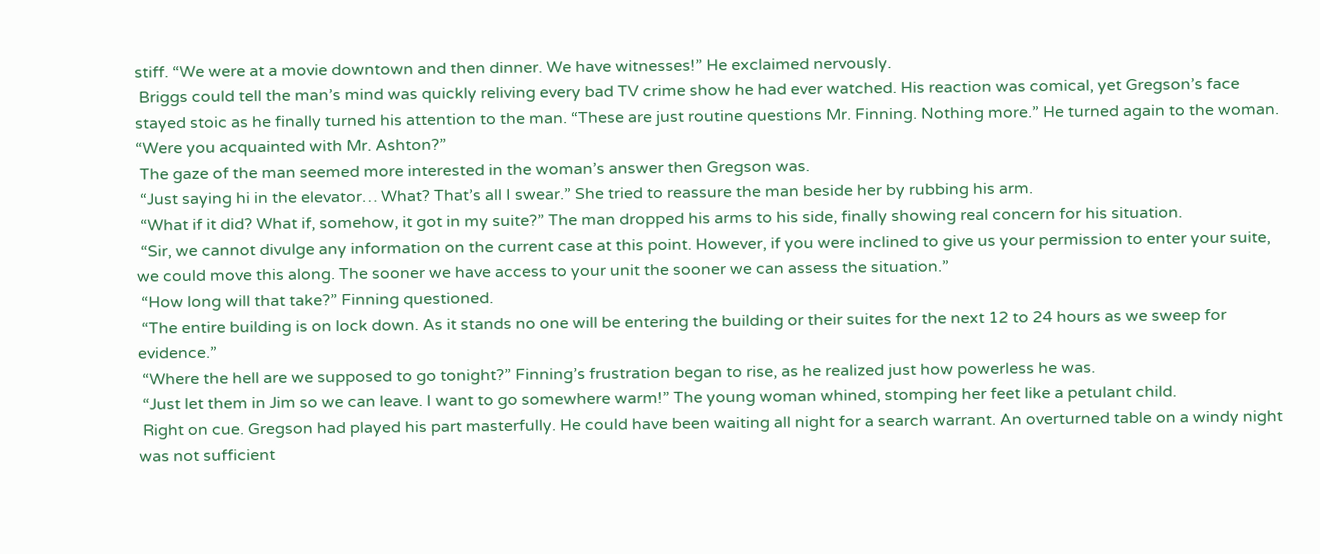stiff. “We were at a movie downtown and then dinner. We have witnesses!” He exclaimed nervously.
 Briggs could tell the man’s mind was quickly reliving every bad TV crime show he had ever watched. His reaction was comical, yet Gregson’s face stayed stoic as he finally turned his attention to the man. “These are just routine questions Mr. Finning. Nothing more.” He turned again to the woman. “Were you acquainted with Mr. Ashton?”
 The gaze of the man seemed more interested in the woman’s answer then Gregson was.
 “Just saying hi in the elevator… What? That’s all I swear.” She tried to reassure the man beside her by rubbing his arm.
 “What if it did? What if, somehow, it got in my suite?” The man dropped his arms to his side, finally showing real concern for his situation.
 “Sir, we cannot divulge any information on the current case at this point. However, if you were inclined to give us your permission to enter your suite, we could move this along. The sooner we have access to your unit the sooner we can assess the situation.”
 “How long will that take?” Finning questioned.
 “The entire building is on lock down. As it stands no one will be entering the building or their suites for the next 12 to 24 hours as we sweep for evidence.”
 “Where the hell are we supposed to go tonight?” Finning’s frustration began to rise, as he realized just how powerless he was.
 “Just let them in Jim so we can leave. I want to go somewhere warm!” The young woman whined, stomping her feet like a petulant child.
 Right on cue. Gregson had played his part masterfully. He could have been waiting all night for a search warrant. An overturned table on a windy night was not sufficient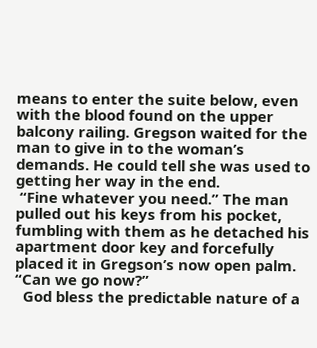means to enter the suite below, even with the blood found on the upper balcony railing. Gregson waited for the man to give in to the woman’s demands. He could tell she was used to getting her way in the end.
 “Fine whatever you need.” The man pulled out his keys from his pocket, fumbling with them as he detached his apartment door key and forcefully placed it in Gregson’s now open palm. “Can we go now?”
  God bless the predictable nature of a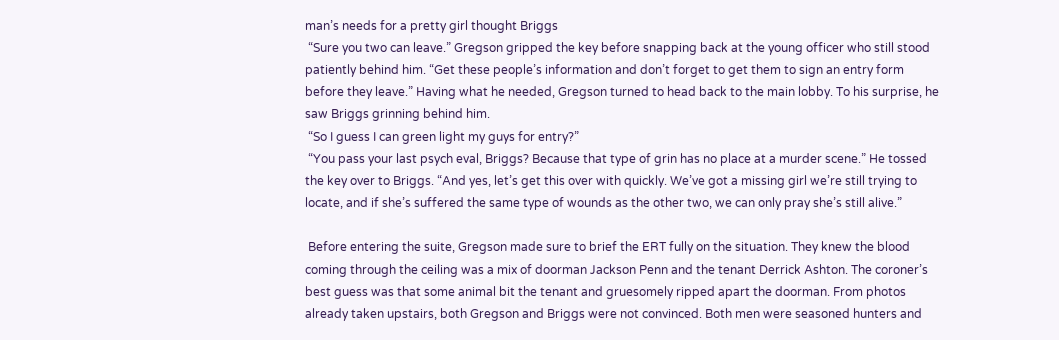man’s needs for a pretty girl thought Briggs
 “Sure you two can leave.” Gregson gripped the key before snapping back at the young officer who still stood patiently behind him. “Get these people’s information and don’t forget to get them to sign an entry form before they leave.” Having what he needed, Gregson turned to head back to the main lobby. To his surprise, he saw Briggs grinning behind him.
 “So I guess I can green light my guys for entry?”
 “You pass your last psych eval, Briggs? Because that type of grin has no place at a murder scene.” He tossed the key over to Briggs. “And yes, let’s get this over with quickly. We’ve got a missing girl we’re still trying to locate, and if she’s suffered the same type of wounds as the other two, we can only pray she’s still alive.”

 Before entering the suite, Gregson made sure to brief the ERT fully on the situation. They knew the blood coming through the ceiling was a mix of doorman Jackson Penn and the tenant Derrick Ashton. The coroner’s best guess was that some animal bit the tenant and gruesomely ripped apart the doorman. From photos already taken upstairs, both Gregson and Briggs were not convinced. Both men were seasoned hunters and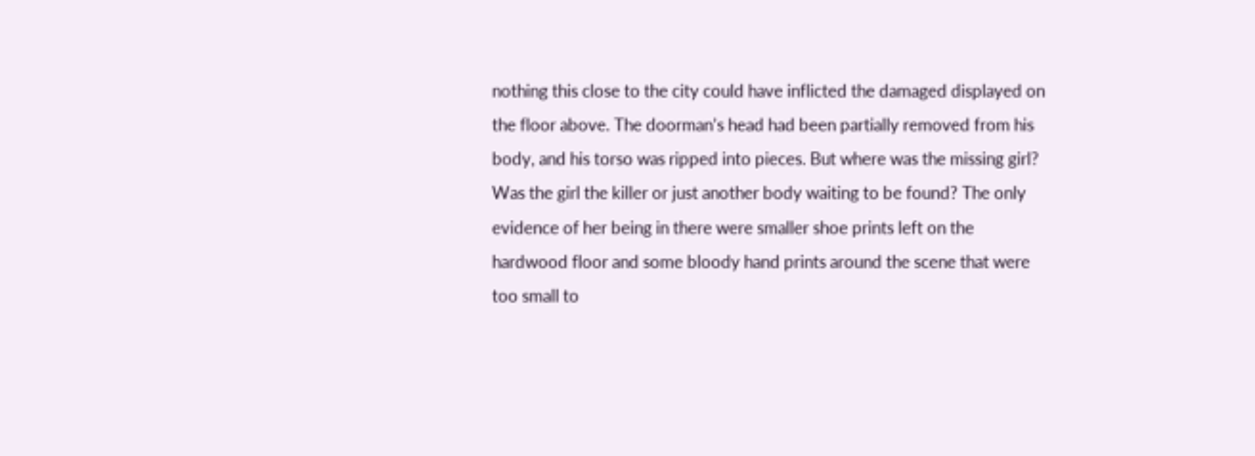nothing this close to the city could have inflicted the damaged displayed on the floor above. The doorman’s head had been partially removed from his body, and his torso was ripped into pieces. But where was the missing girl? Was the girl the killer or just another body waiting to be found? The only evidence of her being in there were smaller shoe prints left on the hardwood floor and some bloody hand prints around the scene that were too small to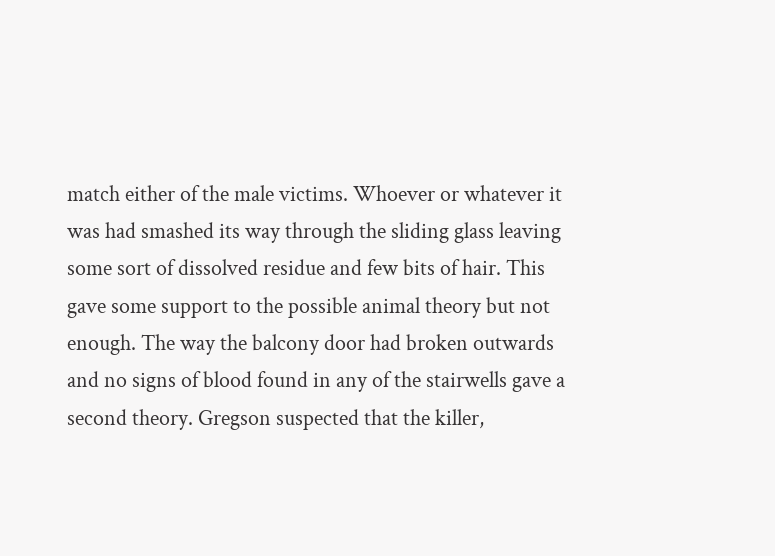match either of the male victims. Whoever or whatever it was had smashed its way through the sliding glass leaving some sort of dissolved residue and few bits of hair. This gave some support to the possible animal theory but not enough. The way the balcony door had broken outwards and no signs of blood found in any of the stairwells gave a second theory. Gregson suspected that the killer,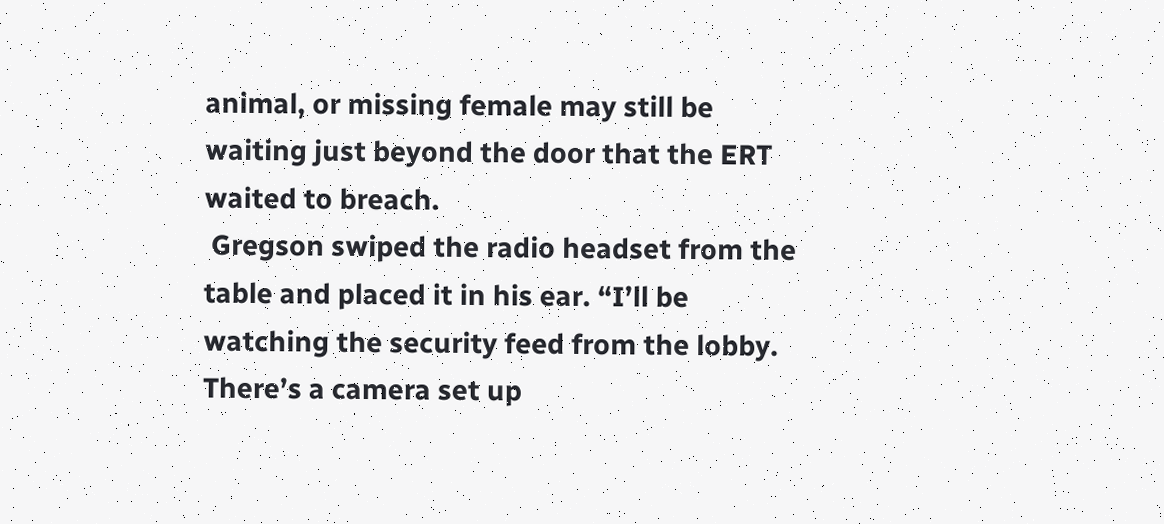animal, or missing female may still be waiting just beyond the door that the ERT waited to breach.
 Gregson swiped the radio headset from the table and placed it in his ear. “I’ll be watching the security feed from the lobby. There’s a camera set up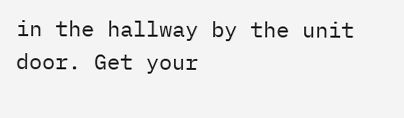in the hallway by the unit door. Get your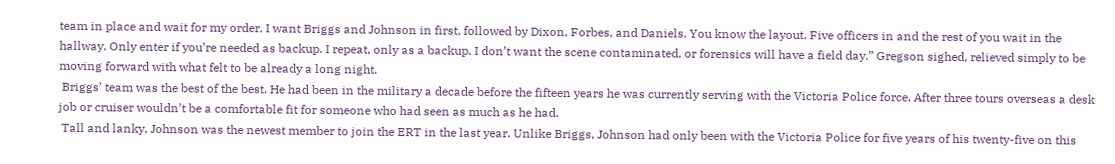team in place and wait for my order. I want Briggs and Johnson in first, followed by Dixon, Forbes, and Daniels. You know the layout. Five officers in and the rest of you wait in the hallway. Only enter if you’re needed as backup. I repeat, only as a backup. I don’t want the scene contaminated, or forensics will have a field day.” Gregson sighed, relieved simply to be moving forward with what felt to be already a long night.
 Briggs’ team was the best of the best. He had been in the military a decade before the fifteen years he was currently serving with the Victoria Police force. After three tours overseas a desk job or cruiser wouldn’t be a comfortable fit for someone who had seen as much as he had.
 Tall and lanky, Johnson was the newest member to join the ERT in the last year. Unlike Briggs, Johnson had only been with the Victoria Police for five years of his twenty-five on this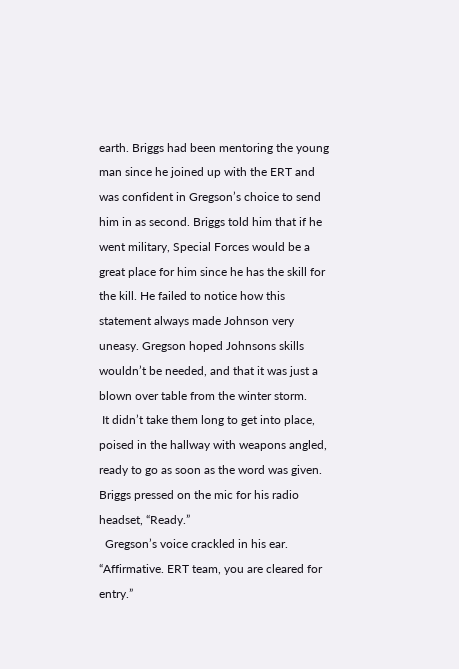earth. Briggs had been mentoring the young man since he joined up with the ERT and was confident in Gregson’s choice to send him in as second. Briggs told him that if he went military, Special Forces would be a great place for him since he has the skill for the kill. He failed to notice how this statement always made Johnson very uneasy. Gregson hoped Johnsons skills wouldn’t be needed, and that it was just a blown over table from the winter storm.
 It didn’t take them long to get into place, poised in the hallway with weapons angled, ready to go as soon as the word was given. Briggs pressed on the mic for his radio headset, “Ready.”
  Gregson’s voice crackled in his ear. “Affirmative. ERT team, you are cleared for entry.”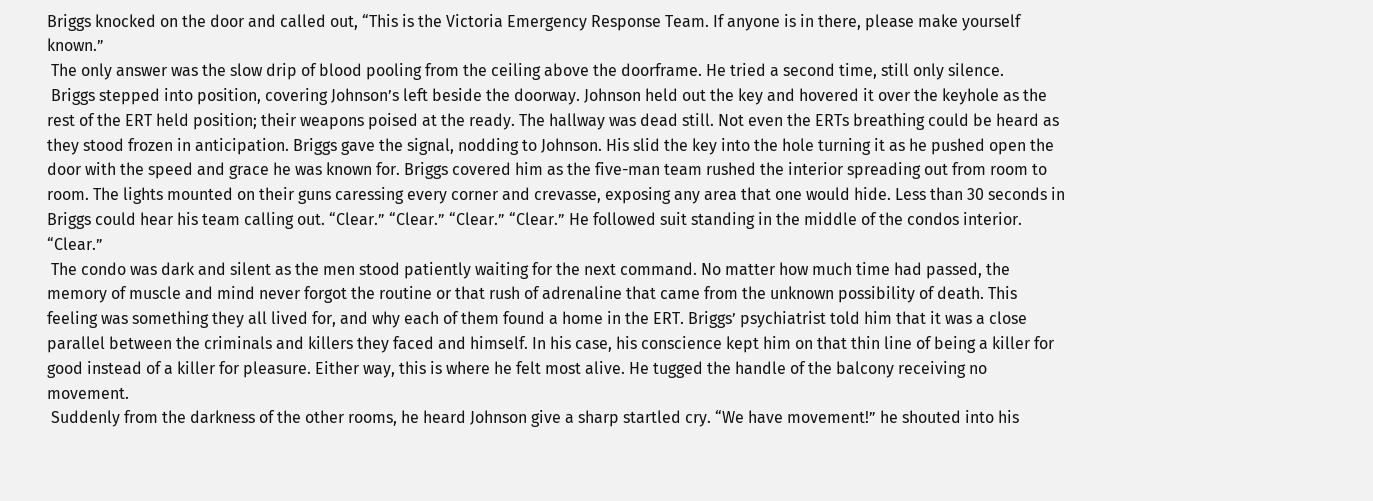Briggs knocked on the door and called out, “This is the Victoria Emergency Response Team. If anyone is in there, please make yourself known.”
 The only answer was the slow drip of blood pooling from the ceiling above the doorframe. He tried a second time, still only silence.
 Briggs stepped into position, covering Johnson’s left beside the doorway. Johnson held out the key and hovered it over the keyhole as the rest of the ERT held position; their weapons poised at the ready. The hallway was dead still. Not even the ERTs breathing could be heard as they stood frozen in anticipation. Briggs gave the signal, nodding to Johnson. His slid the key into the hole turning it as he pushed open the door with the speed and grace he was known for. Briggs covered him as the five-man team rushed the interior spreading out from room to room. The lights mounted on their guns caressing every corner and crevasse, exposing any area that one would hide. Less than 30 seconds in Briggs could hear his team calling out. “Clear.” “Clear.” “Clear.” “Clear.” He followed suit standing in the middle of the condos interior. “Clear.”
 The condo was dark and silent as the men stood patiently waiting for the next command. No matter how much time had passed, the memory of muscle and mind never forgot the routine or that rush of adrenaline that came from the unknown possibility of death. This feeling was something they all lived for, and why each of them found a home in the ERT. Briggs’ psychiatrist told him that it was a close parallel between the criminals and killers they faced and himself. In his case, his conscience kept him on that thin line of being a killer for good instead of a killer for pleasure. Either way, this is where he felt most alive. He tugged the handle of the balcony receiving no movement.
 Suddenly from the darkness of the other rooms, he heard Johnson give a sharp startled cry. “We have movement!” he shouted into his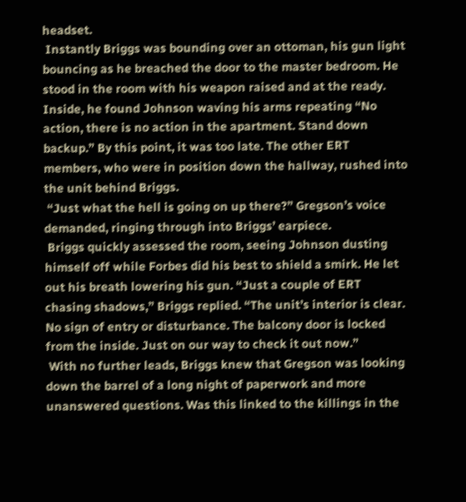headset.
 Instantly Briggs was bounding over an ottoman, his gun light bouncing as he breached the door to the master bedroom. He stood in the room with his weapon raised and at the ready. Inside, he found Johnson waving his arms repeating “No action, there is no action in the apartment. Stand down backup.” By this point, it was too late. The other ERT members, who were in position down the hallway, rushed into the unit behind Briggs.
 “Just what the hell is going on up there?” Gregson’s voice demanded, ringing through into Briggs’ earpiece.
 Briggs quickly assessed the room, seeing Johnson dusting himself off while Forbes did his best to shield a smirk. He let out his breath lowering his gun. “Just a couple of ERT chasing shadows,” Briggs replied. “The unit’s interior is clear. No sign of entry or disturbance. The balcony door is locked from the inside. Just on our way to check it out now.”
 With no further leads, Briggs knew that Gregson was looking down the barrel of a long night of paperwork and more unanswered questions. Was this linked to the killings in the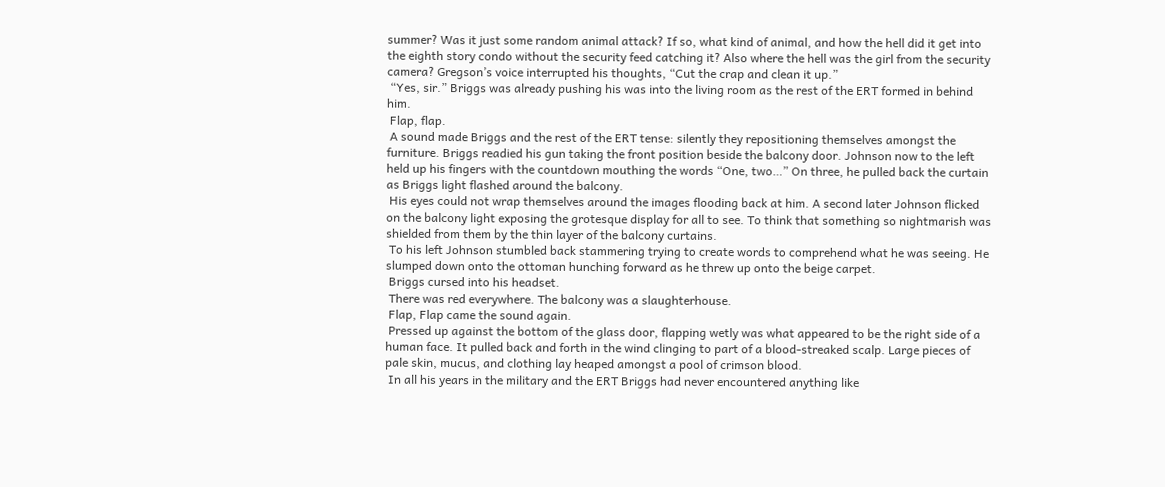summer? Was it just some random animal attack? If so, what kind of animal, and how the hell did it get into the eighth story condo without the security feed catching it? Also where the hell was the girl from the security camera? Gregson’s voice interrupted his thoughts, “Cut the crap and clean it up.”
 “Yes, sir.” Briggs was already pushing his was into the living room as the rest of the ERT formed in behind him.
 Flap, flap.
 A sound made Briggs and the rest of the ERT tense: silently they repositioning themselves amongst the furniture. Briggs readied his gun taking the front position beside the balcony door. Johnson now to the left held up his fingers with the countdown mouthing the words “One, two…” On three, he pulled back the curtain as Briggs light flashed around the balcony.
 His eyes could not wrap themselves around the images flooding back at him. A second later Johnson flicked on the balcony light exposing the grotesque display for all to see. To think that something so nightmarish was shielded from them by the thin layer of the balcony curtains.
 To his left Johnson stumbled back stammering trying to create words to comprehend what he was seeing. He slumped down onto the ottoman hunching forward as he threw up onto the beige carpet.
 Briggs cursed into his headset.
 There was red everywhere. The balcony was a slaughterhouse.
 Flap, Flap came the sound again.
 Pressed up against the bottom of the glass door, flapping wetly was what appeared to be the right side of a human face. It pulled back and forth in the wind clinging to part of a blood-streaked scalp. Large pieces of pale skin, mucus, and clothing lay heaped amongst a pool of crimson blood.
 In all his years in the military and the ERT Briggs had never encountered anything like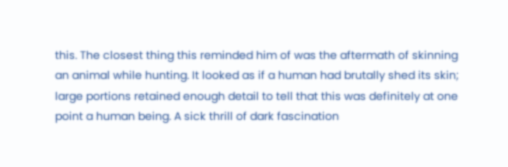this. The closest thing this reminded him of was the aftermath of skinning an animal while hunting. It looked as if a human had brutally shed its skin; large portions retained enough detail to tell that this was definitely at one point a human being. A sick thrill of dark fascination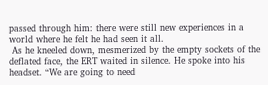passed through him: there were still new experiences in a world where he felt he had seen it all.
 As he kneeled down, mesmerized by the empty sockets of the deflated face, the ERT waited in silence. He spoke into his headset. “We are going to need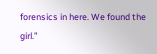forensics in here. We found the girl.”